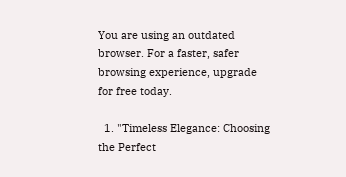You are using an outdated browser. For a faster, safer browsing experience, upgrade for free today.

  1. "Timeless Elegance: Choosing the Perfect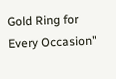Gold Ring for Every Occasion"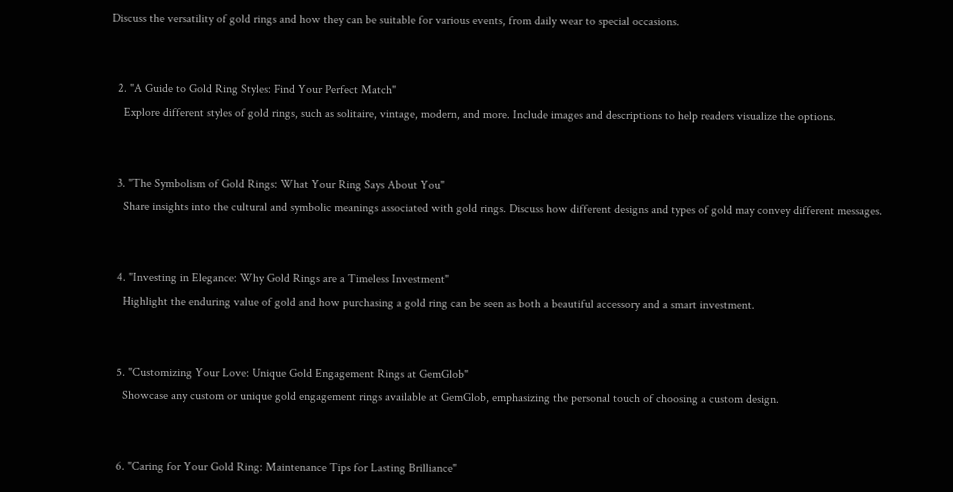Discuss the versatility of gold rings and how they can be suitable for various events, from daily wear to special occasions.


  2. "A Guide to Gold Ring Styles: Find Your Perfect Match"
    Explore different styles of gold rings, such as solitaire, vintage, modern, and more. Include images and descriptions to help readers visualize the options.


  3. "The Symbolism of Gold Rings: What Your Ring Says About You"
    Share insights into the cultural and symbolic meanings associated with gold rings. Discuss how different designs and types of gold may convey different messages.


  4. "Investing in Elegance: Why Gold Rings are a Timeless Investment"
    Highlight the enduring value of gold and how purchasing a gold ring can be seen as both a beautiful accessory and a smart investment.


  5. "Customizing Your Love: Unique Gold Engagement Rings at GemGlob"
    Showcase any custom or unique gold engagement rings available at GemGlob, emphasizing the personal touch of choosing a custom design.


  6. "Caring for Your Gold Ring: Maintenance Tips for Lasting Brilliance"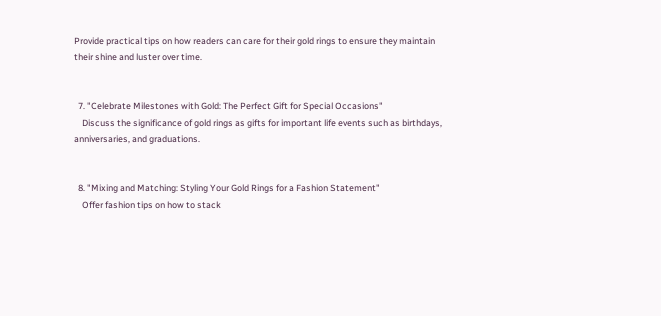Provide practical tips on how readers can care for their gold rings to ensure they maintain their shine and luster over time.


  7. "Celebrate Milestones with Gold: The Perfect Gift for Special Occasions"
    Discuss the significance of gold rings as gifts for important life events such as birthdays, anniversaries, and graduations.


  8. "Mixing and Matching: Styling Your Gold Rings for a Fashion Statement"
    Offer fashion tips on how to stack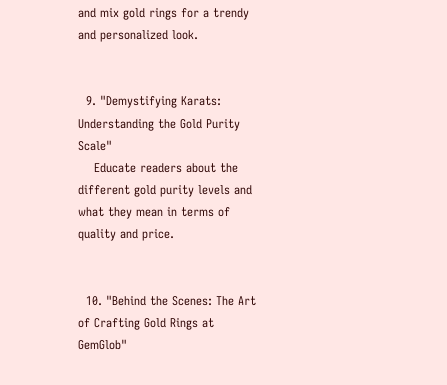and mix gold rings for a trendy and personalized look.


  9. "Demystifying Karats: Understanding the Gold Purity Scale"
    Educate readers about the different gold purity levels and what they mean in terms of quality and price.


  10. "Behind the Scenes: The Art of Crafting Gold Rings at GemGlob"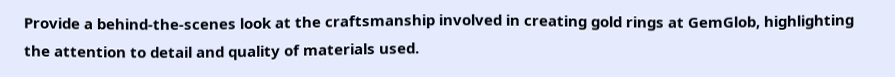Provide a behind-the-scenes look at the craftsmanship involved in creating gold rings at GemGlob, highlighting the attention to detail and quality of materials used.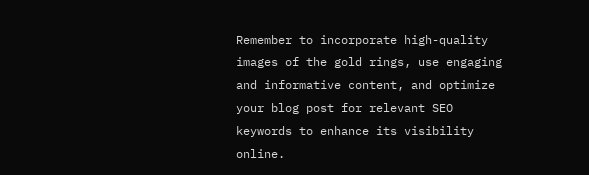Remember to incorporate high-quality images of the gold rings, use engaging and informative content, and optimize your blog post for relevant SEO keywords to enhance its visibility online.